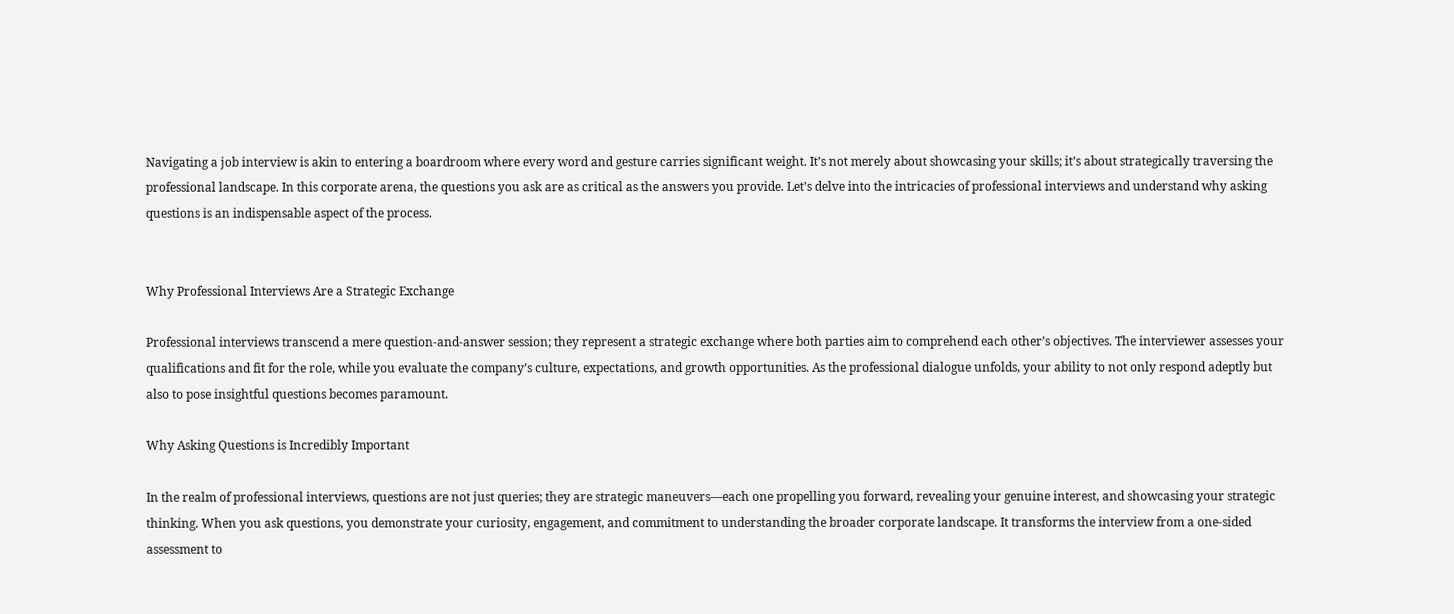Navigating a job interview is akin to entering a boardroom where every word and gesture carries significant weight. It’s not merely about showcasing your skills; it’s about strategically traversing the professional landscape. In this corporate arena, the questions you ask are as critical as the answers you provide. Let’s delve into the intricacies of professional interviews and understand why asking questions is an indispensable aspect of the process.


Why Professional Interviews Are a Strategic Exchange

Professional interviews transcend a mere question-and-answer session; they represent a strategic exchange where both parties aim to comprehend each other’s objectives. The interviewer assesses your qualifications and fit for the role, while you evaluate the company’s culture, expectations, and growth opportunities. As the professional dialogue unfolds, your ability to not only respond adeptly but also to pose insightful questions becomes paramount.

Why Asking Questions is Incredibly Important

In the realm of professional interviews, questions are not just queries; they are strategic maneuvers—each one propelling you forward, revealing your genuine interest, and showcasing your strategic thinking. When you ask questions, you demonstrate your curiosity, engagement, and commitment to understanding the broader corporate landscape. It transforms the interview from a one-sided assessment to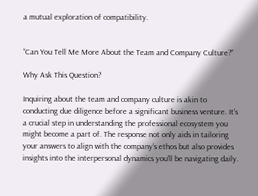a mutual exploration of compatibility.


“Can You Tell Me More About the Team and Company Culture?”

Why Ask This Question?

Inquiring about the team and company culture is akin to conducting due diligence before a significant business venture. It’s a crucial step in understanding the professional ecosystem you might become a part of. The response not only aids in tailoring your answers to align with the company’s ethos but also provides insights into the interpersonal dynamics you’ll be navigating daily.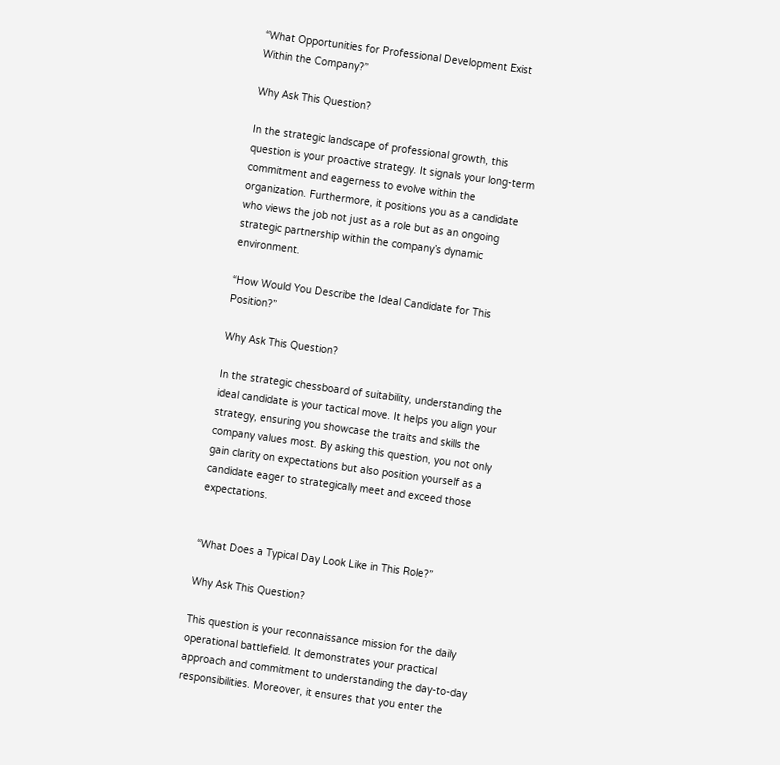“What Opportunities for Professional Development Exist Within the Company?”

Why Ask This Question?

In the strategic landscape of professional growth, this question is your proactive strategy. It signals your long-term commitment and eagerness to evolve within the organization. Furthermore, it positions you as a candidate who views the job not just as a role but as an ongoing strategic partnership within the company’s dynamic environment.

“How Would You Describe the Ideal Candidate for This Position?”

Why Ask This Question?

In the strategic chessboard of suitability, understanding the ideal candidate is your tactical move. It helps you align your strategy, ensuring you showcase the traits and skills the company values most. By asking this question, you not only gain clarity on expectations but also position yourself as a candidate eager to strategically meet and exceed those expectations.


“What Does a Typical Day Look Like in This Role?”

Why Ask This Question?

This question is your reconnaissance mission for the daily operational battlefield. It demonstrates your practical approach and commitment to understanding the day-to-day responsibilities. Moreover, it ensures that you enter the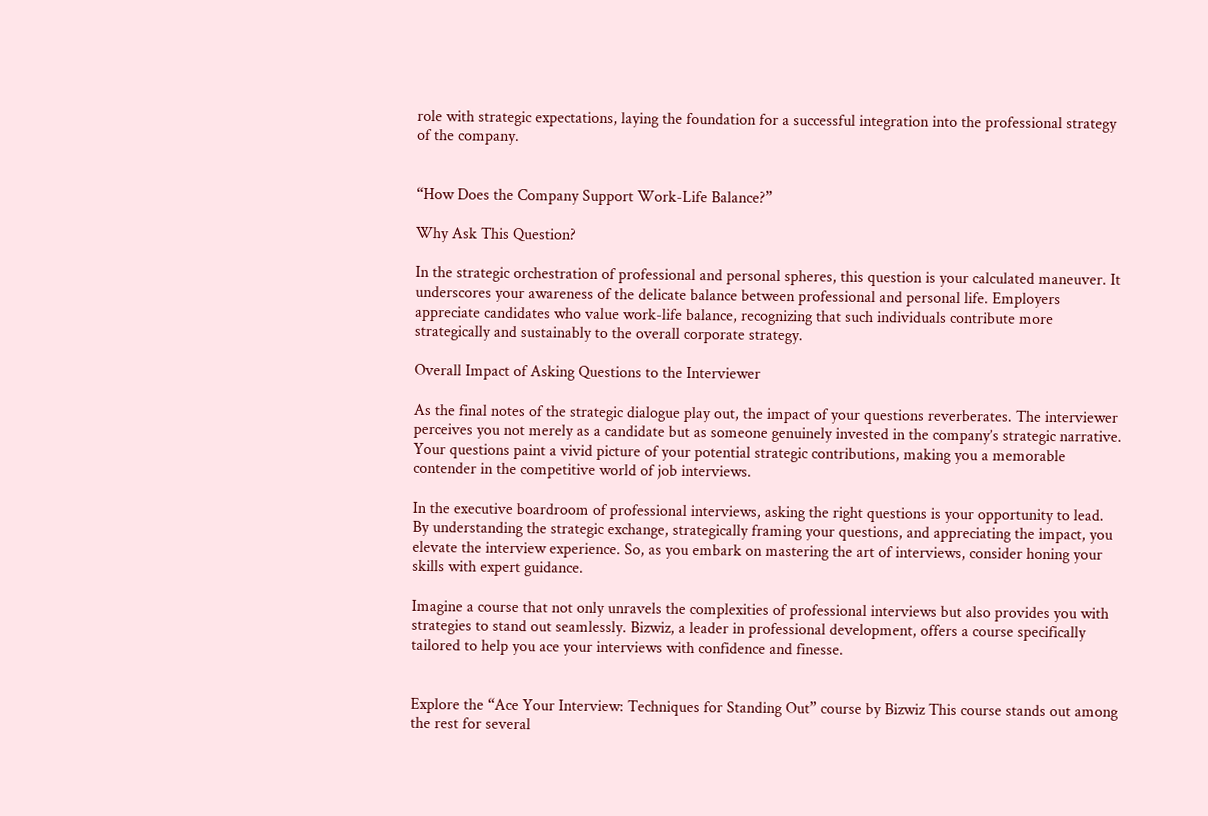role with strategic expectations, laying the foundation for a successful integration into the professional strategy of the company.


“How Does the Company Support Work-Life Balance?”

Why Ask This Question?

In the strategic orchestration of professional and personal spheres, this question is your calculated maneuver. It underscores your awareness of the delicate balance between professional and personal life. Employers appreciate candidates who value work-life balance, recognizing that such individuals contribute more strategically and sustainably to the overall corporate strategy.

Overall Impact of Asking Questions to the Interviewer

As the final notes of the strategic dialogue play out, the impact of your questions reverberates. The interviewer perceives you not merely as a candidate but as someone genuinely invested in the company’s strategic narrative. Your questions paint a vivid picture of your potential strategic contributions, making you a memorable contender in the competitive world of job interviews.

In the executive boardroom of professional interviews, asking the right questions is your opportunity to lead. By understanding the strategic exchange, strategically framing your questions, and appreciating the impact, you elevate the interview experience. So, as you embark on mastering the art of interviews, consider honing your skills with expert guidance.

Imagine a course that not only unravels the complexities of professional interviews but also provides you with strategies to stand out seamlessly. Bizwiz, a leader in professional development, offers a course specifically tailored to help you ace your interviews with confidence and finesse.


Explore the “Ace Your Interview: Techniques for Standing Out” course by Bizwiz This course stands out among the rest for several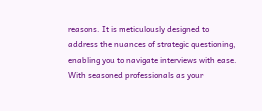reasons. It is meticulously designed to address the nuances of strategic questioning, enabling you to navigate interviews with ease. With seasoned professionals as your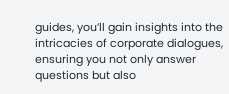guides, you’ll gain insights into the intricacies of corporate dialogues, ensuring you not only answer questions but also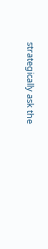strategically ask the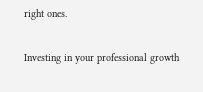right ones.

Investing in your professional growth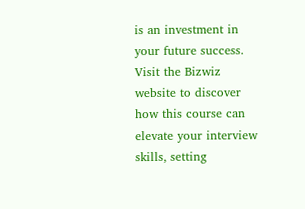is an investment in your future success. Visit the Bizwiz website to discover how this course can elevate your interview skills, setting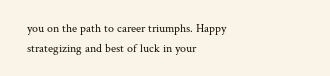you on the path to career triumphs. Happy strategizing and best of luck in your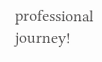professional journey!